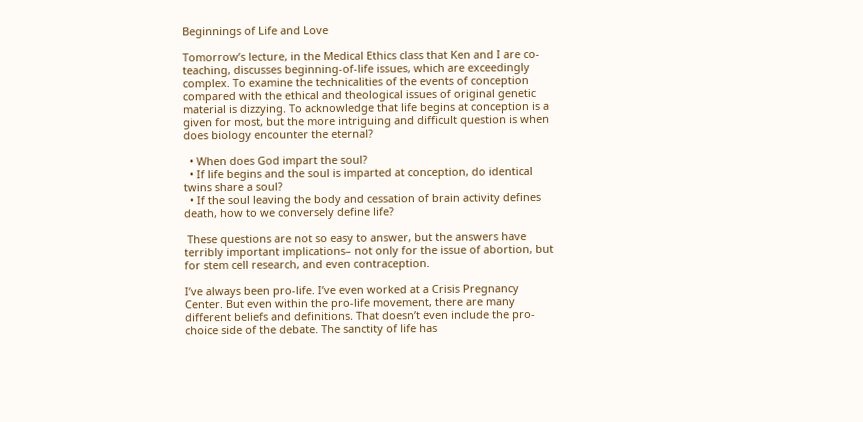Beginnings of Life and Love

Tomorrow’s lecture, in the Medical Ethics class that Ken and I are co-teaching, discusses beginning-of-life issues, which are exceedingly complex. To examine the technicalities of the events of conception compared with the ethical and theological issues of original genetic material is dizzying. To acknowledge that life begins at conception is a given for most, but the more intriguing and difficult question is when does biology encounter the eternal?

  • When does God impart the soul?
  • If life begins and the soul is imparted at conception, do identical twins share a soul?
  • If the soul leaving the body and cessation of brain activity defines death, how to we conversely define life?

 These questions are not so easy to answer, but the answers have terribly important implications– not only for the issue of abortion, but for stem cell research, and even contraception.

I’ve always been pro-life. I’ve even worked at a Crisis Pregnancy Center. But even within the pro-life movement, there are many different beliefs and definitions. That doesn’t even include the pro-choice side of the debate. The sanctity of life has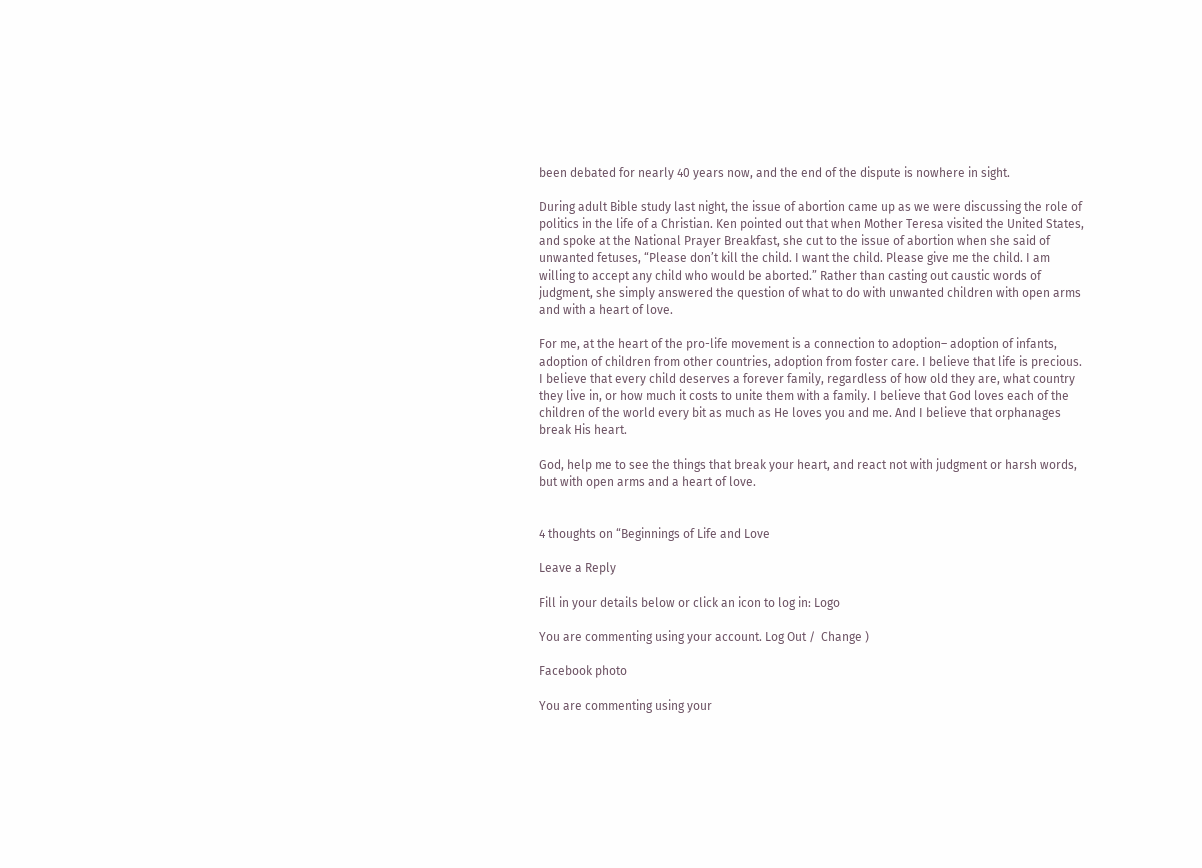been debated for nearly 40 years now, and the end of the dispute is nowhere in sight.

During adult Bible study last night, the issue of abortion came up as we were discussing the role of politics in the life of a Christian. Ken pointed out that when Mother Teresa visited the United States, and spoke at the National Prayer Breakfast, she cut to the issue of abortion when she said of unwanted fetuses, “Please don’t kill the child. I want the child. Please give me the child. I am willing to accept any child who would be aborted.” Rather than casting out caustic words of judgment, she simply answered the question of what to do with unwanted children with open arms and with a heart of love.

For me, at the heart of the pro-life movement is a connection to adoption– adoption of infants, adoption of children from other countries, adoption from foster care. I believe that life is precious. I believe that every child deserves a forever family, regardless of how old they are, what country they live in, or how much it costs to unite them with a family. I believe that God loves each of the children of the world every bit as much as He loves you and me. And I believe that orphanages break His heart.

God, help me to see the things that break your heart, and react not with judgment or harsh words, but with open arms and a heart of love.


4 thoughts on “Beginnings of Life and Love

Leave a Reply

Fill in your details below or click an icon to log in: Logo

You are commenting using your account. Log Out /  Change )

Facebook photo

You are commenting using your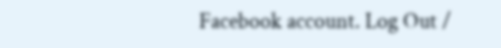Facebook account. Log Out /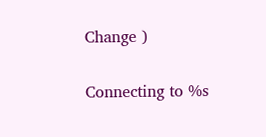Change )

Connecting to %s